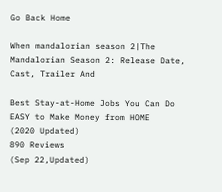Go Back Home

When mandalorian season 2|The Mandalorian Season 2: Release Date, Cast, Trailer And

Best Stay-at-Home Jobs You Can Do
EASY to Make Money from HOME
(2020 Updated)
890 Reviews
(Sep 22,Updated)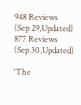948 Reviews
(Sep 29,Updated)
877 Reviews
(Sep 30,Updated)

'The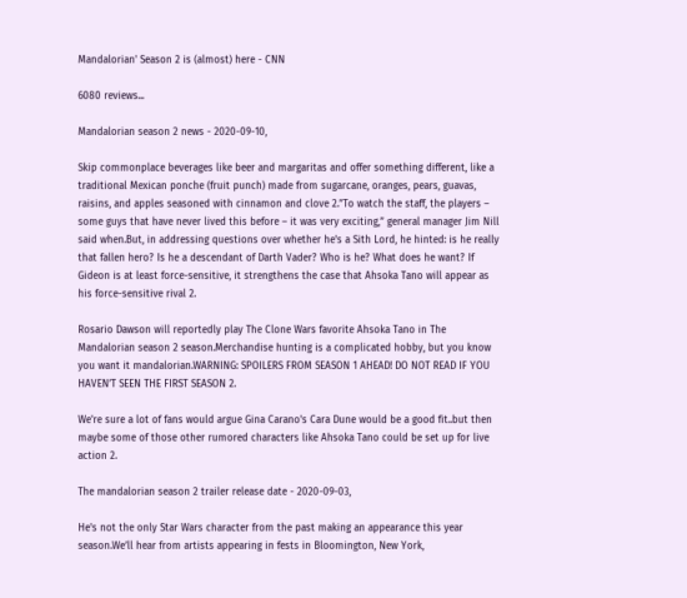Mandalorian' Season 2 is (almost) here - CNN

6080 reviews...

Mandalorian season 2 news - 2020-09-10,

Skip commonplace beverages like beer and margaritas and offer something different, like a traditional Mexican ponche (fruit punch) made from sugarcane, oranges, pears, guavas, raisins, and apples seasoned with cinnamon and clove 2.”To watch the staff, the players – some guys that have never lived this before – it was very exciting,” general manager Jim Nill said when.But, in addressing questions over whether he's a Sith Lord, he hinted: is he really that fallen hero? Is he a descendant of Darth Vader? Who is he? What does he want? If Gideon is at least force-sensitive, it strengthens the case that Ahsoka Tano will appear as his force-sensitive rival 2.

Rosario Dawson will reportedly play The Clone Wars favorite Ahsoka Tano in The Mandalorian season 2 season.Merchandise hunting is a complicated hobby, but you know you want it mandalorian.WARNING: SPOILERS FROM SEASON 1 AHEAD! DO NOT READ IF YOU HAVEN’T SEEN THE FIRST SEASON 2.

We're sure a lot of fans would argue Gina Carano's Cara Dune would be a good fit..but then maybe some of those other rumored characters like Ahsoka Tano could be set up for live action 2.

The mandalorian season 2 trailer release date - 2020-09-03,

He's not the only Star Wars character from the past making an appearance this year season.We’ll hear from artists appearing in fests in Bloomington, New York,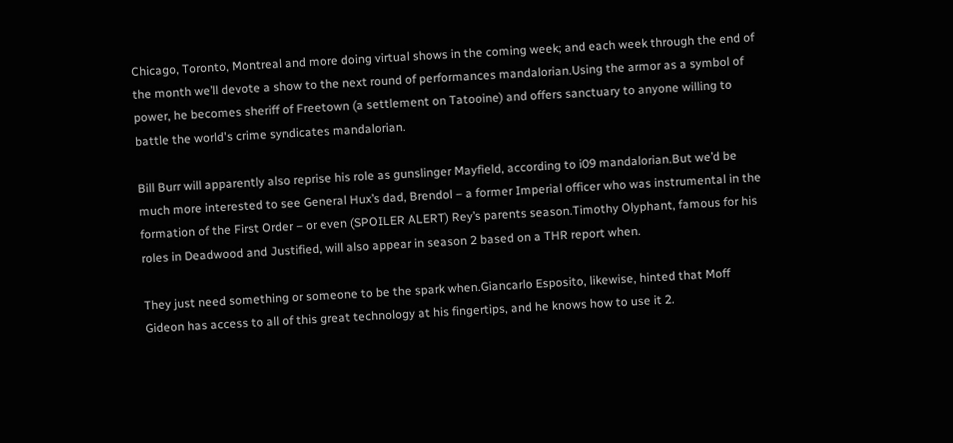Chicago, Toronto, Montreal and more doing virtual shows in the coming week; and each week through the end of the month we’ll devote a show to the next round of performances mandalorian.Using the armor as a symbol of power, he becomes sheriff of Freetown (a settlement on Tatooine) and offers sanctuary to anyone willing to battle the world's crime syndicates mandalorian.

Bill Burr will apparently also reprise his role as gunslinger Mayfield, according to i09 mandalorian.But we’d be much more interested to see General Hux’s dad, Brendol – a former Imperial officer who was instrumental in the formation of the First Order – or even (SPOILER ALERT) Rey’s parents season.Timothy Olyphant, famous for his roles in Deadwood and Justified, will also appear in season 2 based on a THR report when.

They just need something or someone to be the spark when.Giancarlo Esposito, likewise, hinted that Moff Gideon has access to all of this great technology at his fingertips, and he knows how to use it 2.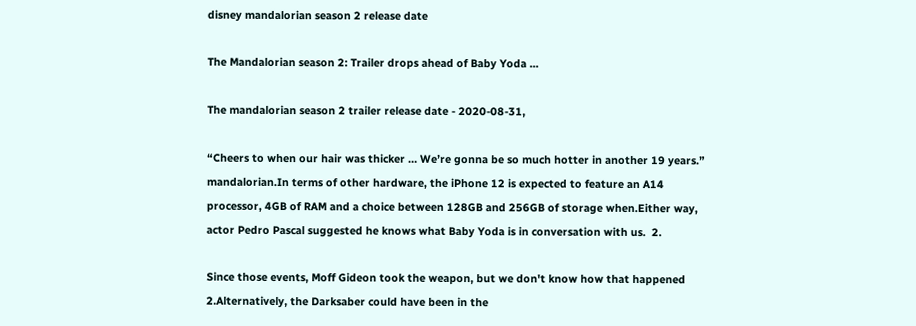disney mandalorian season 2 release date

The Mandalorian season 2: Trailer drops ahead of Baby Yoda ...

The mandalorian season 2 trailer release date - 2020-08-31,

“Cheers to when our hair was thicker … We’re gonna be so much hotter in another 19 years.” mandalorian.In terms of other hardware, the iPhone 12 is expected to feature an A14 processor, 4GB of RAM and a choice between 128GB and 256GB of storage when.Either way, actor Pedro Pascal suggested he knows what Baby Yoda is in conversation with us.  2.

Since those events, Moff Gideon took the weapon, but we don't know how that happened 2.Alternatively, the Darksaber could have been in the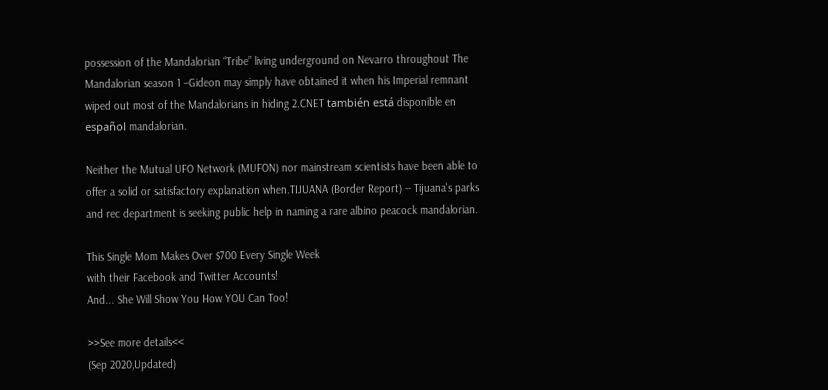possession of the Mandalorian “Tribe” living underground on Nevarro throughout The Mandalorian season 1 –Gideon may simply have obtained it when his Imperial remnant wiped out most of the Mandalorians in hiding 2.CNET también está disponible en español mandalorian.

Neither the Mutual UFO Network (MUFON) nor mainstream scientists have been able to offer a solid or satisfactory explanation when.TIJUANA (Border Report) -- Tijuana's parks and rec department is seeking public help in naming a rare albino peacock mandalorian.

This Single Mom Makes Over $700 Every Single Week
with their Facebook and Twitter Accounts!
And... She Will Show You How YOU Can Too!

>>See more details<<
(Sep 2020,Updated)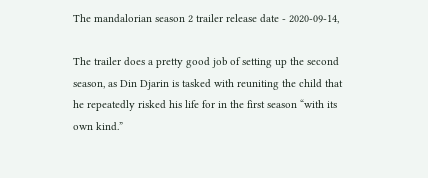The mandalorian season 2 trailer release date - 2020-09-14,

The trailer does a pretty good job of setting up the second season, as Din Djarin is tasked with reuniting the child that he repeatedly risked his life for in the first season “with its own kind.”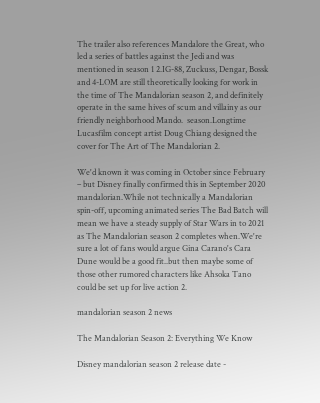The trailer also references Mandalore the Great, who led a series of battles against the Jedi and was mentioned in season 1 2.IG-88, Zuckuss, Dengar, Bossk and 4-LOM are still theoretically looking for work in the time of The Mandalorian season 2, and definitely operate in the same hives of scum and villainy as our friendly neighborhood Mando.  season.Longtime Lucasfilm concept artist Doug Chiang designed the cover for The Art of The Mandalorian 2.

We'd known it was coming in October since February – but Disney finally confirmed this in September 2020 mandalorian.While not technically a Mandalorian spin-off, upcoming animated series The Bad Batch will mean we have a steady supply of Star Wars in to 2021 as The Mandalorian season 2 completes when.We're sure a lot of fans would argue Gina Carano's Cara Dune would be a good fit..but then maybe some of those other rumored characters like Ahsoka Tano could be set up for live action 2.

mandalorian season 2 news

The Mandalorian Season 2: Everything We Know

Disney mandalorian season 2 release date -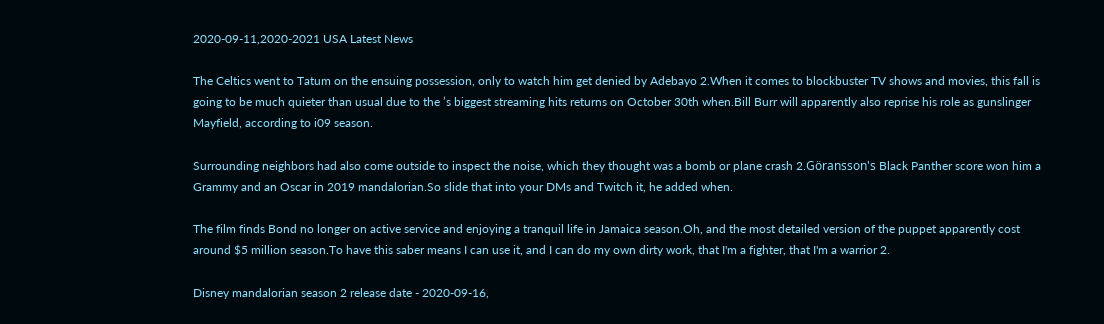2020-09-11,2020-2021 USA Latest News

The Celtics went to Tatum on the ensuing possession, only to watch him get denied by Adebayo 2.When it comes to blockbuster TV shows and movies, this fall is going to be much quieter than usual due to the ’s biggest streaming hits returns on October 30th when.Bill Burr will apparently also reprise his role as gunslinger Mayfield, according to i09 season.

Surrounding neighbors had also come outside to inspect the noise, which they thought was a bomb or plane crash 2.Göransson's Black Panther score won him a Grammy and an Oscar in 2019 mandalorian.So slide that into your DMs and Twitch it, he added when.

The film finds Bond no longer on active service and enjoying a tranquil life in Jamaica season.Oh, and the most detailed version of the puppet apparently cost around $5 million season.To have this saber means I can use it, and I can do my own dirty work, that I'm a fighter, that I'm a warrior 2.

Disney mandalorian season 2 release date - 2020-09-16,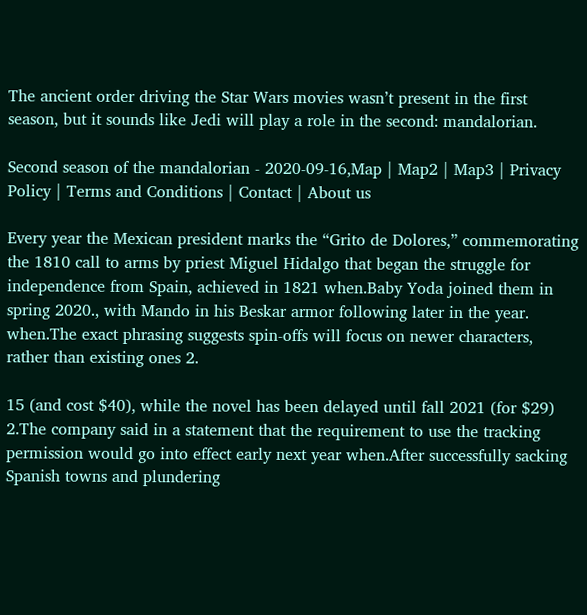The ancient order driving the Star Wars movies wasn’t present in the first season, but it sounds like Jedi will play a role in the second: mandalorian.

Second season of the mandalorian - 2020-09-16,Map | Map2 | Map3 | Privacy Policy | Terms and Conditions | Contact | About us

Every year the Mexican president marks the “Grito de Dolores,” commemorating the 1810 call to arms by priest Miguel Hidalgo that began the struggle for independence from Spain, achieved in 1821 when.Baby Yoda joined them in spring 2020., with Mando in his Beskar armor following later in the year.  when.The exact phrasing suggests spin-offs will focus on newer characters, rather than existing ones 2.

15 (and cost $40), while the novel has been delayed until fall 2021 (for $29) 2.The company said in a statement that the requirement to use the tracking permission would go into effect early next year when.After successfully sacking Spanish towns and plundering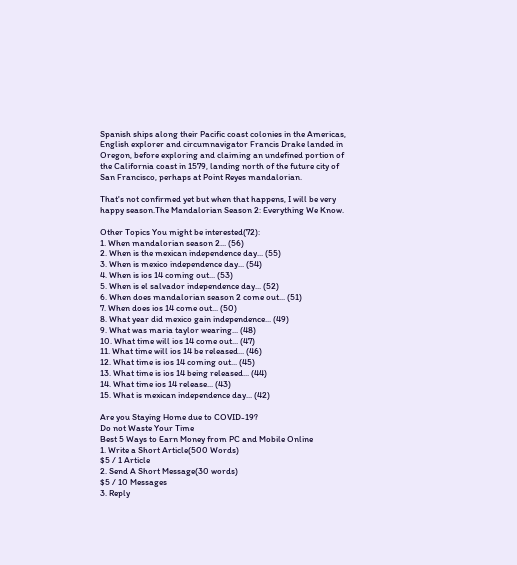Spanish ships along their Pacific coast colonies in the Americas, English explorer and circumnavigator Francis Drake landed in Oregon, before exploring and claiming an undefined portion of the California coast in 1579, landing north of the future city of San Francisco, perhaps at Point Reyes mandalorian.

That's not confirmed yet but when that happens, I will be very happy season.The Mandalorian Season 2: Everything We Know.

Other Topics You might be interested(72):
1. When mandalorian season 2... (56)
2. When is the mexican independence day... (55)
3. When is mexico independence day... (54)
4. When is ios 14 coming out... (53)
5. When is el salvador independence day... (52)
6. When does mandalorian season 2 come out... (51)
7. When does ios 14 come out... (50)
8. What year did mexico gain independence... (49)
9. What was maria taylor wearing... (48)
10. What time will ios 14 come out... (47)
11. What time will ios 14 be released... (46)
12. What time is ios 14 coming out... (45)
13. What time is ios 14 being released... (44)
14. What time ios 14 release... (43)
15. What is mexican independence day... (42)

Are you Staying Home due to COVID-19?
Do not Waste Your Time
Best 5 Ways to Earn Money from PC and Mobile Online
1. Write a Short Article(500 Words)
$5 / 1 Article
2. Send A Short Message(30 words)
$5 / 10 Messages
3. Reply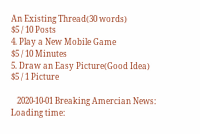An Existing Thread(30 words)
$5 / 10 Posts
4. Play a New Mobile Game
$5 / 10 Minutes
5. Draw an Easy Picture(Good Idea)
$5 / 1 Picture

   2020-10-01 Breaking Amercian News:
Loading time: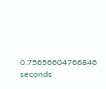0.75656604766846 seconds